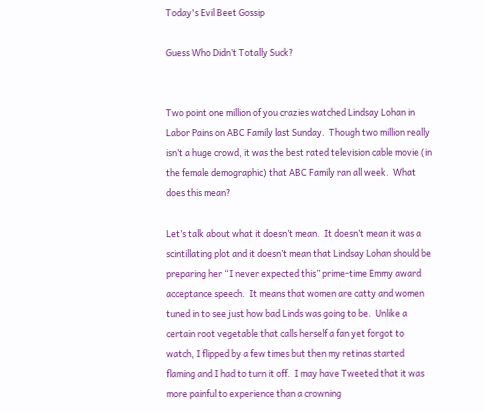Today's Evil Beet Gossip

Guess Who Didn’t Totally Suck?


Two point one million of you crazies watched Lindsay Lohan in Labor Pains on ABC Family last Sunday.  Though two million really isn’t a huge crowd, it was the best rated television cable movie (in the female demographic) that ABC Family ran all week.  What does this mean?

Let’s talk about what it doesn’t mean.  It doesn’t mean it was a scintillating plot and it doesn’t mean that Lindsay Lohan should be preparing her “I never expected this” prime-time Emmy award acceptance speech.  It means that women are catty and women tuned in to see just how bad Linds was going to be.  Unlike a certain root vegetable that calls herself a fan yet forgot to watch, I flipped by a few times but then my retinas started flaming and I had to turn it off.  I may have Tweeted that it was more painful to experience than a crowning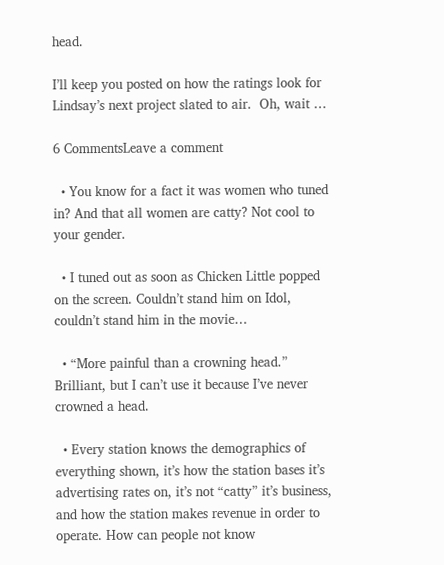head.

I’ll keep you posted on how the ratings look for Lindsay’s next project slated to air.  Oh, wait …

6 CommentsLeave a comment

  • You know for a fact it was women who tuned in? And that all women are catty? Not cool to your gender.

  • I tuned out as soon as Chicken Little popped on the screen. Couldn’t stand him on Idol, couldn’t stand him in the movie…

  • “More painful than a crowning head.” Brilliant, but I can’t use it because I’ve never crowned a head.

  • Every station knows the demographics of everything shown, it’s how the station bases it’s advertising rates on, it’s not “catty” it’s business, and how the station makes revenue in order to operate. How can people not know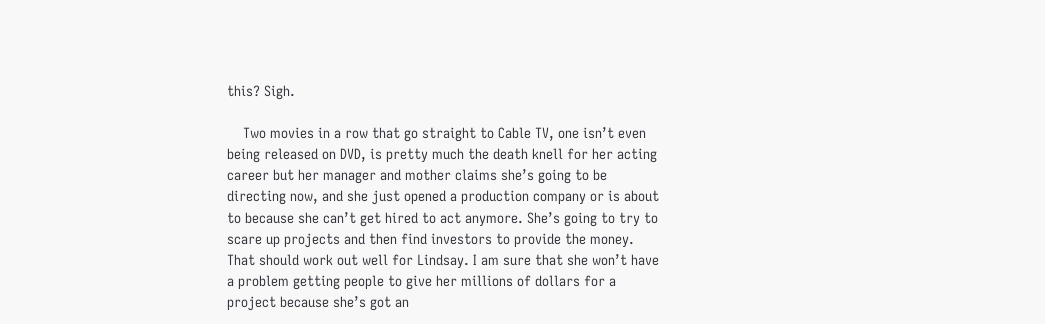this? Sigh.

    Two movies in a row that go straight to Cable TV, one isn’t even being released on DVD, is pretty much the death knell for her acting career but her manager and mother claims she’s going to be directing now, and she just opened a production company or is about to because she can’t get hired to act anymore. She’s going to try to scare up projects and then find investors to provide the money. That should work out well for Lindsay. I am sure that she won’t have a problem getting people to give her millions of dollars for a project because she’s got an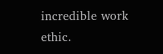incredible work ethic.